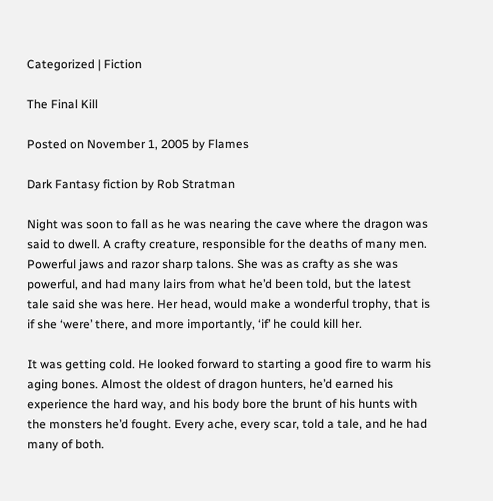Categorized | Fiction

The Final Kill

Posted on November 1, 2005 by Flames

Dark Fantasy fiction by Rob Stratman

Night was soon to fall as he was nearing the cave where the dragon was said to dwell. A crafty creature, responsible for the deaths of many men. Powerful jaws and razor sharp talons. She was as crafty as she was powerful, and had many lairs from what he’d been told, but the latest tale said she was here. Her head, would make a wonderful trophy, that is if she ‘were’ there, and more importantly, ‘if’ he could kill her.

It was getting cold. He looked forward to starting a good fire to warm his aging bones. Almost the oldest of dragon hunters, he’d earned his experience the hard way, and his body bore the brunt of his hunts with the monsters he’d fought. Every ache, every scar, told a tale, and he had many of both.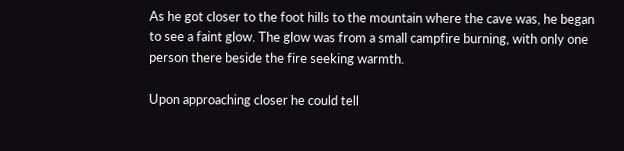As he got closer to the foot hills to the mountain where the cave was, he began to see a faint glow. The glow was from a small campfire burning, with only one person there beside the fire seeking warmth.

Upon approaching closer he could tell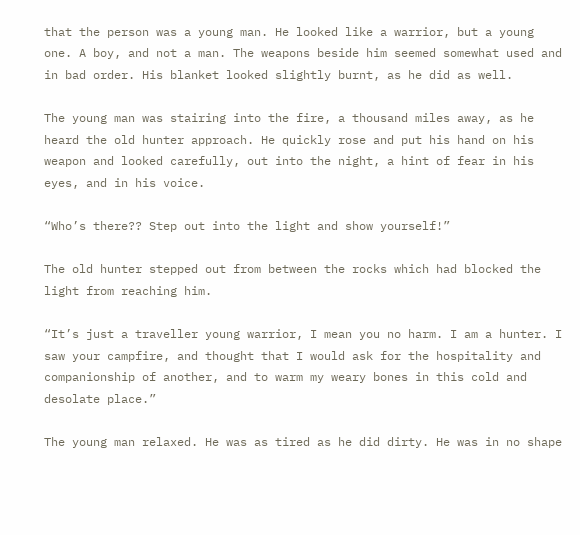that the person was a young man. He looked like a warrior, but a young one. A boy, and not a man. The weapons beside him seemed somewhat used and in bad order. His blanket looked slightly burnt, as he did as well.

The young man was stairing into the fire, a thousand miles away, as he heard the old hunter approach. He quickly rose and put his hand on his weapon and looked carefully, out into the night, a hint of fear in his eyes, and in his voice.

“Who’s there?? Step out into the light and show yourself!”

The old hunter stepped out from between the rocks which had blocked the light from reaching him.

“It’s just a traveller young warrior, I mean you no harm. I am a hunter. I saw your campfire, and thought that I would ask for the hospitality and companionship of another, and to warm my weary bones in this cold and desolate place.”

The young man relaxed. He was as tired as he did dirty. He was in no shape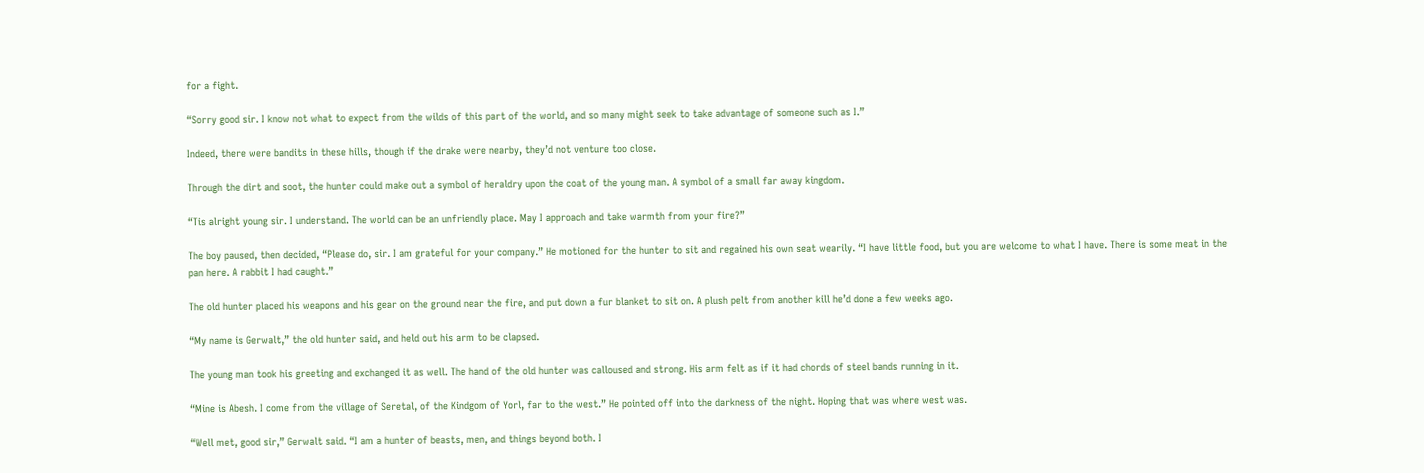for a fight.

“Sorry good sir. I know not what to expect from the wilds of this part of the world, and so many might seek to take advantage of someone such as I.”

Indeed, there were bandits in these hills, though if the drake were nearby, they’d not venture too close.

Through the dirt and soot, the hunter could make out a symbol of heraldry upon the coat of the young man. A symbol of a small far away kingdom.

“Tis alright young sir. I understand. The world can be an unfriendly place. May I approach and take warmth from your fire?”

The boy paused, then decided, “Please do, sir. I am grateful for your company.” He motioned for the hunter to sit and regained his own seat wearily. “I have little food, but you are welcome to what I have. There is some meat in the pan here. A rabbit I had caught.”

The old hunter placed his weapons and his gear on the ground near the fire, and put down a fur blanket to sit on. A plush pelt from another kill he’d done a few weeks ago.

“My name is Gerwalt,” the old hunter said, and held out his arm to be clapsed.

The young man took his greeting and exchanged it as well. The hand of the old hunter was calloused and strong. His arm felt as if it had chords of steel bands running in it.

“Mine is Abesh. I come from the village of Seretal, of the Kindgom of Yorl, far to the west.” He pointed off into the darkness of the night. Hoping that was where west was.

“Well met, good sir,” Gerwalt said. “I am a hunter of beasts, men, and things beyond both. I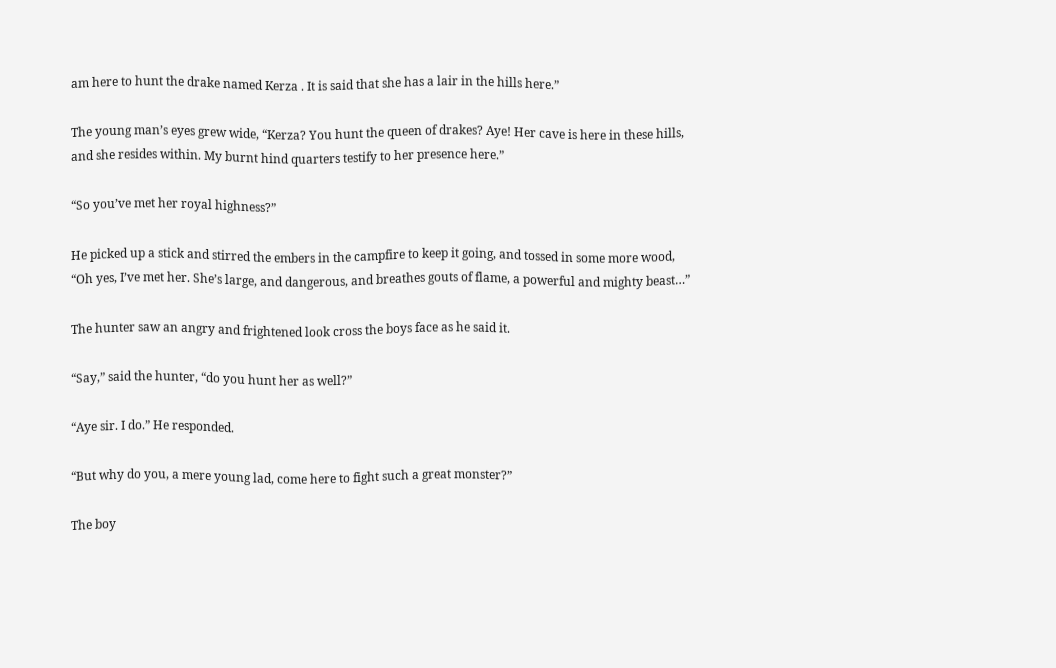am here to hunt the drake named Kerza . It is said that she has a lair in the hills here.”

The young man’s eyes grew wide, “Kerza? You hunt the queen of drakes? Aye! Her cave is here in these hills, and she resides within. My burnt hind quarters testify to her presence here.”

“So you’ve met her royal highness?”

He picked up a stick and stirred the embers in the campfire to keep it going, and tossed in some more wood, “Oh yes, I’ve met her. She’s large, and dangerous, and breathes gouts of flame, a powerful and mighty beast…”

The hunter saw an angry and frightened look cross the boys face as he said it.

“Say,” said the hunter, “do you hunt her as well?”

“Aye sir. I do.” He responded.

“But why do you, a mere young lad, come here to fight such a great monster?”

The boy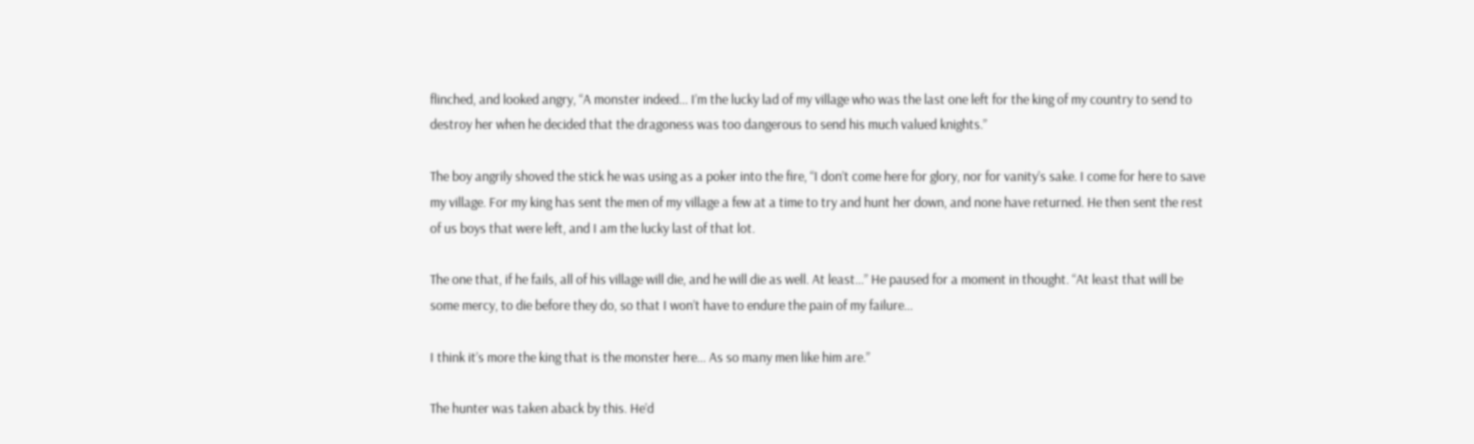flinched, and looked angry, “A monster indeed… I’m the lucky lad of my village who was the last one left for the king of my country to send to destroy her when he decided that the dragoness was too dangerous to send his much valued knights.”

The boy angrily shoved the stick he was using as a poker into the fire, “I don’t come here for glory, nor for vanity’s sake. I come for here to save my village. For my king has sent the men of my village a few at a time to try and hunt her down, and none have returned. He then sent the rest of us boys that were left, and I am the lucky last of that lot.

The one that, if he fails, all of his village will die, and he will die as well. At least…” He paused for a moment in thought. “At least that will be some mercy, to die before they do, so that I won’t have to endure the pain of my failure…

I think it’s more the king that is the monster here… As so many men like him are.”

The hunter was taken aback by this. He’d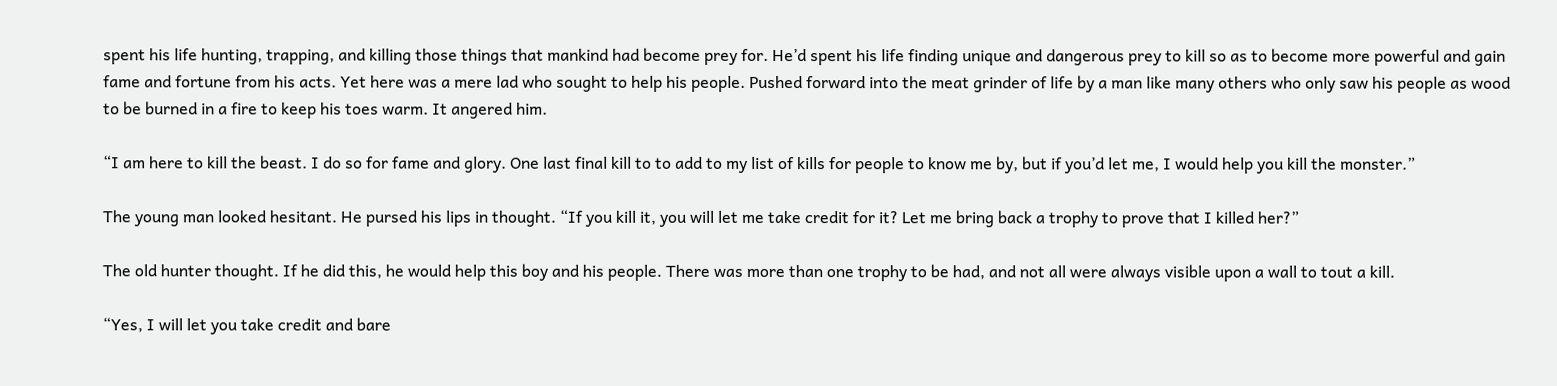spent his life hunting, trapping, and killing those things that mankind had become prey for. He’d spent his life finding unique and dangerous prey to kill so as to become more powerful and gain fame and fortune from his acts. Yet here was a mere lad who sought to help his people. Pushed forward into the meat grinder of life by a man like many others who only saw his people as wood to be burned in a fire to keep his toes warm. It angered him.

“I am here to kill the beast. I do so for fame and glory. One last final kill to to add to my list of kills for people to know me by, but if you’d let me, I would help you kill the monster.”

The young man looked hesitant. He pursed his lips in thought. “If you kill it, you will let me take credit for it? Let me bring back a trophy to prove that I killed her?”

The old hunter thought. If he did this, he would help this boy and his people. There was more than one trophy to be had, and not all were always visible upon a wall to tout a kill.

“Yes, I will let you take credit and bare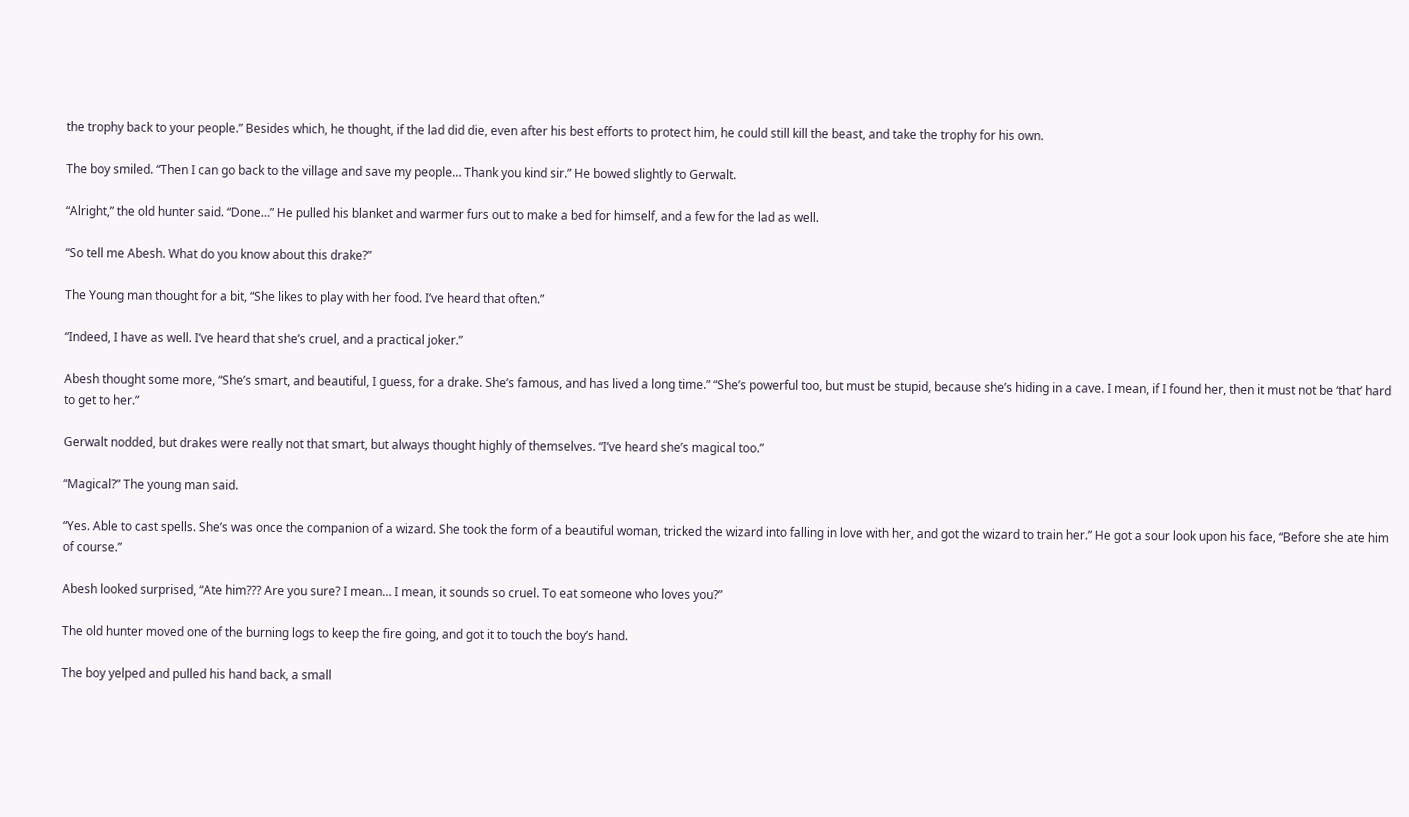the trophy back to your people.” Besides which, he thought, if the lad did die, even after his best efforts to protect him, he could still kill the beast, and take the trophy for his own.

The boy smiled. “Then I can go back to the village and save my people… Thank you kind sir.” He bowed slightly to Gerwalt.

“Alright,” the old hunter said. “Done…” He pulled his blanket and warmer furs out to make a bed for himself, and a few for the lad as well.

“So tell me Abesh. What do you know about this drake?”

The Young man thought for a bit, “She likes to play with her food. I’ve heard that often.”

“Indeed, I have as well. I’ve heard that she’s cruel, and a practical joker.”

Abesh thought some more, “She’s smart, and beautiful, I guess, for a drake. She’s famous, and has lived a long time.” “She’s powerful too, but must be stupid, because she’s hiding in a cave. I mean, if I found her, then it must not be ‘that’ hard to get to her.”

Gerwalt nodded, but drakes were really not that smart, but always thought highly of themselves. “I’ve heard she’s magical too.”

“Magical?” The young man said.

“Yes. Able to cast spells. She’s was once the companion of a wizard. She took the form of a beautiful woman, tricked the wizard into falling in love with her, and got the wizard to train her.” He got a sour look upon his face, “Before she ate him of course.”

Abesh looked surprised, “Ate him??? Are you sure? I mean… I mean, it sounds so cruel. To eat someone who loves you?”

The old hunter moved one of the burning logs to keep the fire going, and got it to touch the boy’s hand.

The boy yelped and pulled his hand back, a small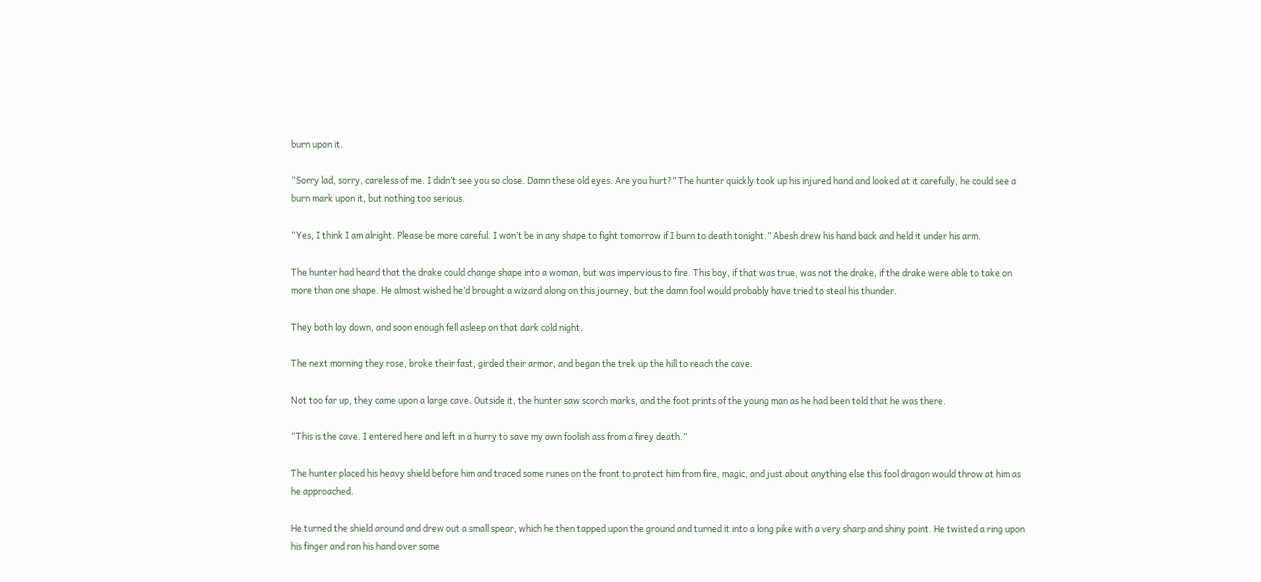burn upon it.

“Sorry lad, sorry, careless of me. I didn’t see you so close. Damn these old eyes. Are you hurt?” The hunter quickly took up his injured hand and looked at it carefully, he could see a burn mark upon it, but nothing too serious.

“Yes, I think I am alright. Please be more careful. I won’t be in any shape to fight tomorrow if I burn to death tonight.” Abesh drew his hand back and held it under his arm.

The hunter had heard that the drake could change shape into a woman, but was impervious to fire. This boy, if that was true, was not the drake, if the drake were able to take on more than one shape. He almost wished he’d brought a wizard along on this journey, but the damn fool would probably have tried to steal his thunder.

They both lay down, and soon enough fell asleep on that dark cold night.

The next morning they rose, broke their fast, girded their armor, and began the trek up the hill to reach the cave.

Not too far up, they came upon a large cave. Outside it, the hunter saw scorch marks, and the foot prints of the young man as he had been told that he was there.

“This is the cave. I entered here and left in a hurry to save my own foolish ass from a firey death.”

The hunter placed his heavy shield before him and traced some runes on the front to protect him from fire, magic, and just about anything else this fool dragon would throw at him as he approached.

He turned the shield around and drew out a small spear, which he then tapped upon the ground and turned it into a long pike with a very sharp and shiny point. He twisted a ring upon his finger and ran his hand over some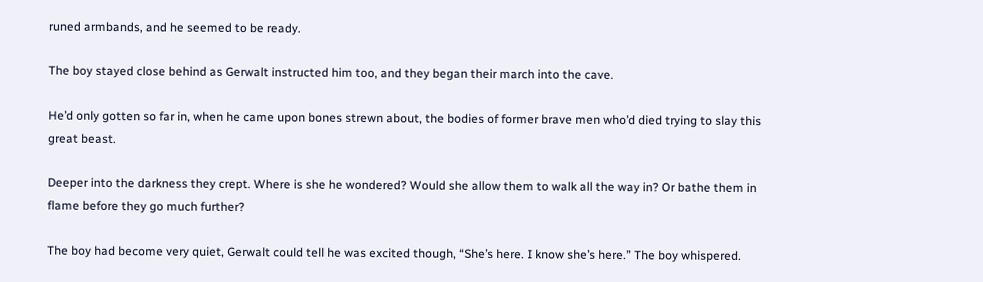runed armbands, and he seemed to be ready.

The boy stayed close behind as Gerwalt instructed him too, and they began their march into the cave.

He’d only gotten so far in, when he came upon bones strewn about, the bodies of former brave men who’d died trying to slay this great beast.

Deeper into the darkness they crept. Where is she he wondered? Would she allow them to walk all the way in? Or bathe them in flame before they go much further?

The boy had become very quiet, Gerwalt could tell he was excited though, “She’s here. I know she’s here.” The boy whispered.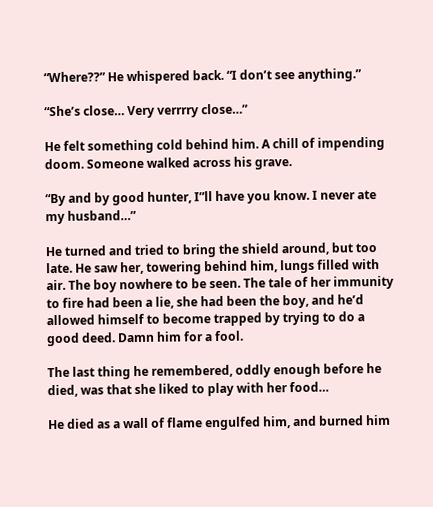“Where??” He whispered back. “I don’t see anything.”

“She’s close… Very verrrry close…”

He felt something cold behind him. A chill of impending doom. Someone walked across his grave.

“By and by good hunter, I”ll have you know. I never ate my husband…”

He turned and tried to bring the shield around, but too late. He saw her, towering behind him, lungs filled with air. The boy nowhere to be seen. The tale of her immunity to fire had been a lie, she had been the boy, and he’d allowed himself to become trapped by trying to do a good deed. Damn him for a fool.

The last thing he remembered, oddly enough before he died, was that she liked to play with her food…

He died as a wall of flame engulfed him, and burned him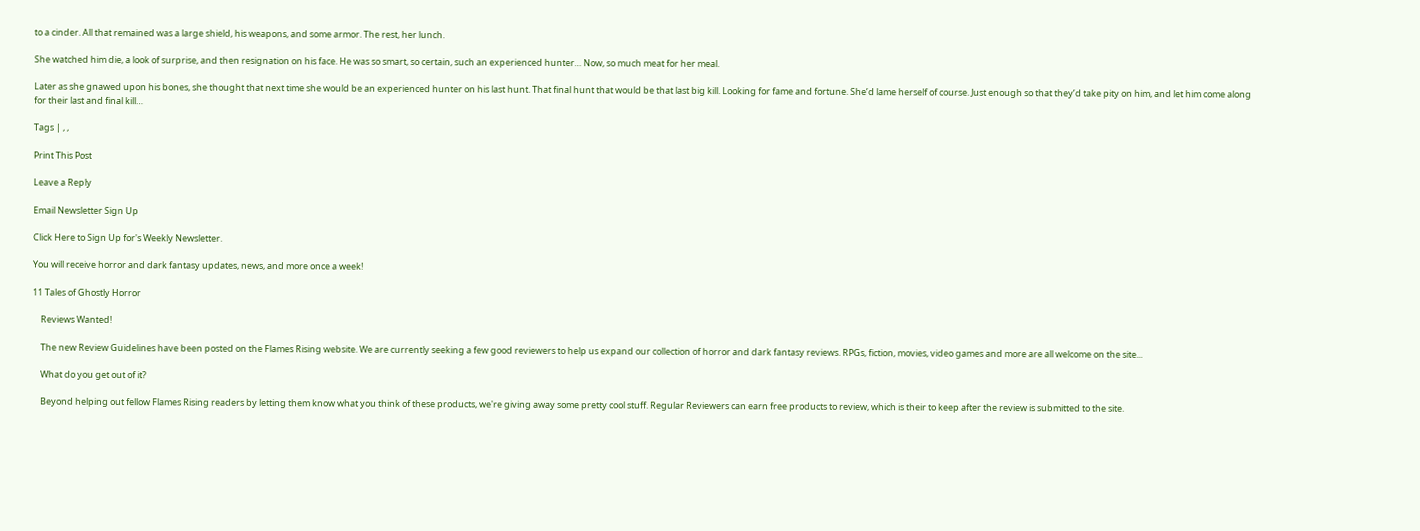to a cinder. All that remained was a large shield, his weapons, and some armor. The rest, her lunch.

She watched him die, a look of surprise, and then resignation on his face. He was so smart, so certain, such an experienced hunter… Now, so much meat for her meal.

Later as she gnawed upon his bones, she thought that next time she would be an experienced hunter on his last hunt. That final hunt that would be that last big kill. Looking for fame and fortune. She’d lame herself of course. Just enough so that they’d take pity on him, and let him come along for their last and final kill…

Tags | , ,

Print This Post

Leave a Reply

Email Newsletter Sign Up

Click Here to Sign Up for's Weekly Newsletter.

You will receive horror and dark fantasy updates, news, and more once a week!

11 Tales of Ghostly Horror

    Reviews Wanted!

    The new Review Guidelines have been posted on the Flames Rising website. We are currently seeking a few good reviewers to help us expand our collection of horror and dark fantasy reviews. RPGs, fiction, movies, video games and more are all welcome on the site...

    What do you get out of it?

    Beyond helping out fellow Flames Rising readers by letting them know what you think of these products, we're giving away some pretty cool stuff. Regular Reviewers can earn free products to review, which is their to keep after the review is submitted to the site.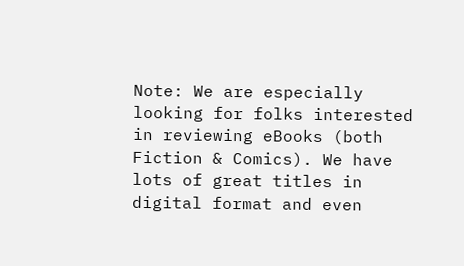Note: We are especially looking for folks interested in reviewing eBooks (both Fiction & Comics). We have lots of great titles in digital format and even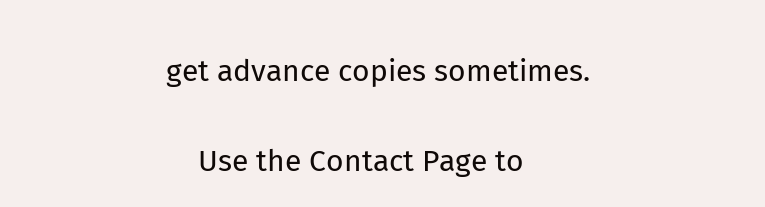get advance copies sometimes.

    Use the Contact Page to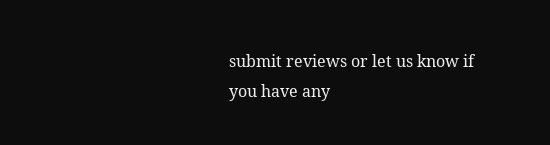submit reviews or let us know if you have any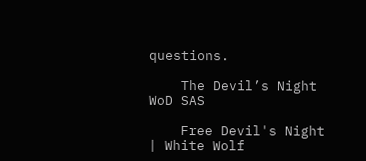questions.

    The Devil’s Night WoD SAS

    Free Devil's Night | White Wolf